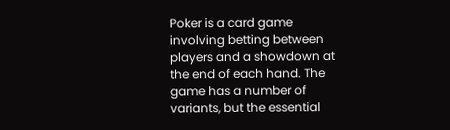Poker is a card game involving betting between players and a showdown at the end of each hand. The game has a number of variants, but the essential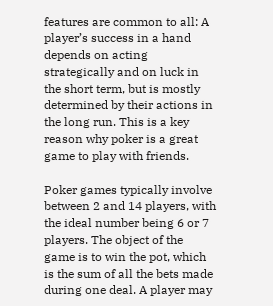features are common to all: A player’s success in a hand depends on acting strategically and on luck in the short term, but is mostly determined by their actions in the long run. This is a key reason why poker is a great game to play with friends.

Poker games typically involve between 2 and 14 players, with the ideal number being 6 or 7 players. The object of the game is to win the pot, which is the sum of all the bets made during one deal. A player may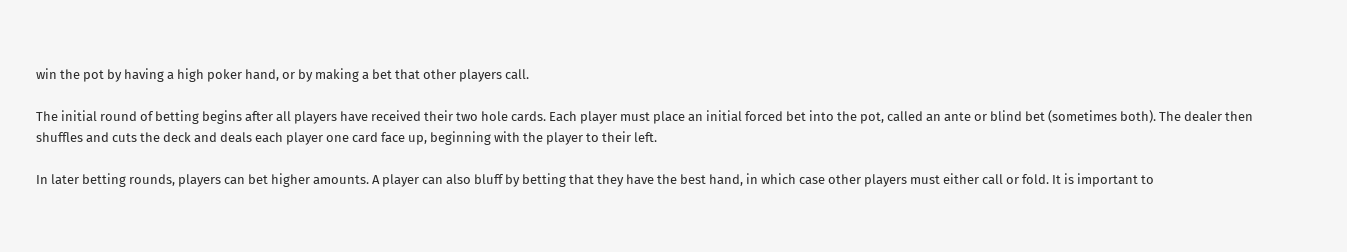win the pot by having a high poker hand, or by making a bet that other players call.

The initial round of betting begins after all players have received their two hole cards. Each player must place an initial forced bet into the pot, called an ante or blind bet (sometimes both). The dealer then shuffles and cuts the deck and deals each player one card face up, beginning with the player to their left.

In later betting rounds, players can bet higher amounts. A player can also bluff by betting that they have the best hand, in which case other players must either call or fold. It is important to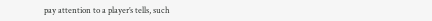pay attention to a player’s tells, such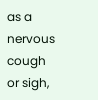as a nervous cough or sigh,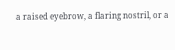a raised eyebrow, a flaring nostril, or a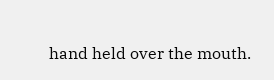hand held over the mouth.